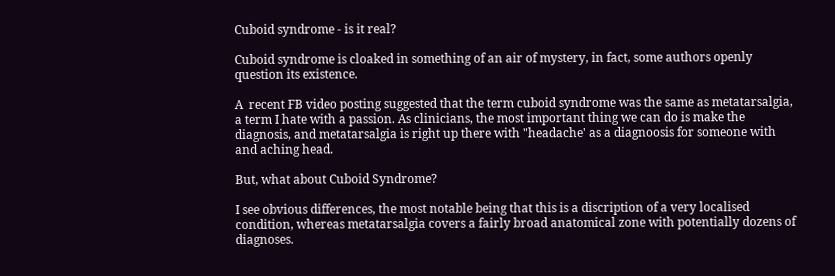Cuboid syndrome - is it real?

Cuboid syndrome is cloaked in something of an air of mystery, in fact, some authors openly question its existence.

A  recent FB video posting suggested that the term cuboid syndrome was the same as metatarsalgia, a term I hate with a passion. As clinicians, the most important thing we can do is make the diagnosis, and metatarsalgia is right up there with "headache' as a diagnoosis for someone with and aching head.

But, what about Cuboid Syndrome?

I see obvious differences, the most notable being that this is a discription of a very localised condition, whereas metatarsalgia covers a fairly broad anatomical zone with potentially dozens of diagnoses.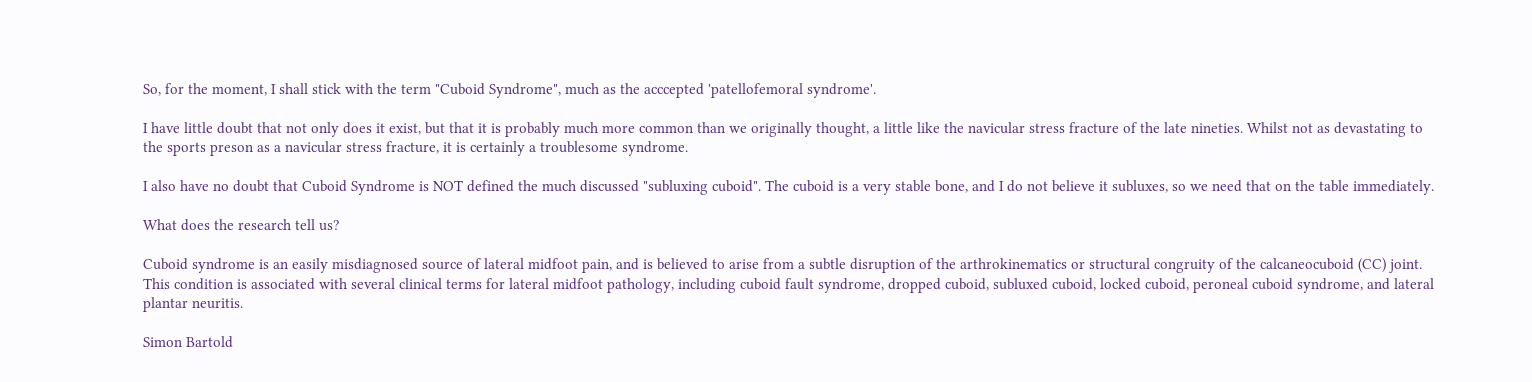So, for the moment, I shall stick with the term "Cuboid Syndrome", much as the acccepted 'patellofemoral syndrome'.

I have little doubt that not only does it exist, but that it is probably much more common than we originally thought, a little like the navicular stress fracture of the late nineties. Whilst not as devastating to the sports preson as a navicular stress fracture, it is certainly a troublesome syndrome.

I also have no doubt that Cuboid Syndrome is NOT defined the much discussed "subluxing cuboid". The cuboid is a very stable bone, and I do not believe it subluxes, so we need that on the table immediately.

What does the research tell us?

Cuboid syndrome is an easily misdiagnosed source of lateral midfoot pain, and is believed to arise from a subtle disruption of the arthrokinematics or structural congruity of the calcaneocuboid (CC) joint. This condition is associated with several clinical terms for lateral midfoot pathology, including cuboid fault syndrome, dropped cuboid, subluxed cuboid, locked cuboid, peroneal cuboid syndrome, and lateral plantar neuritis.

Simon Bartold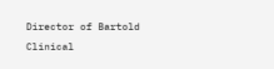Director of Bartold Clinical